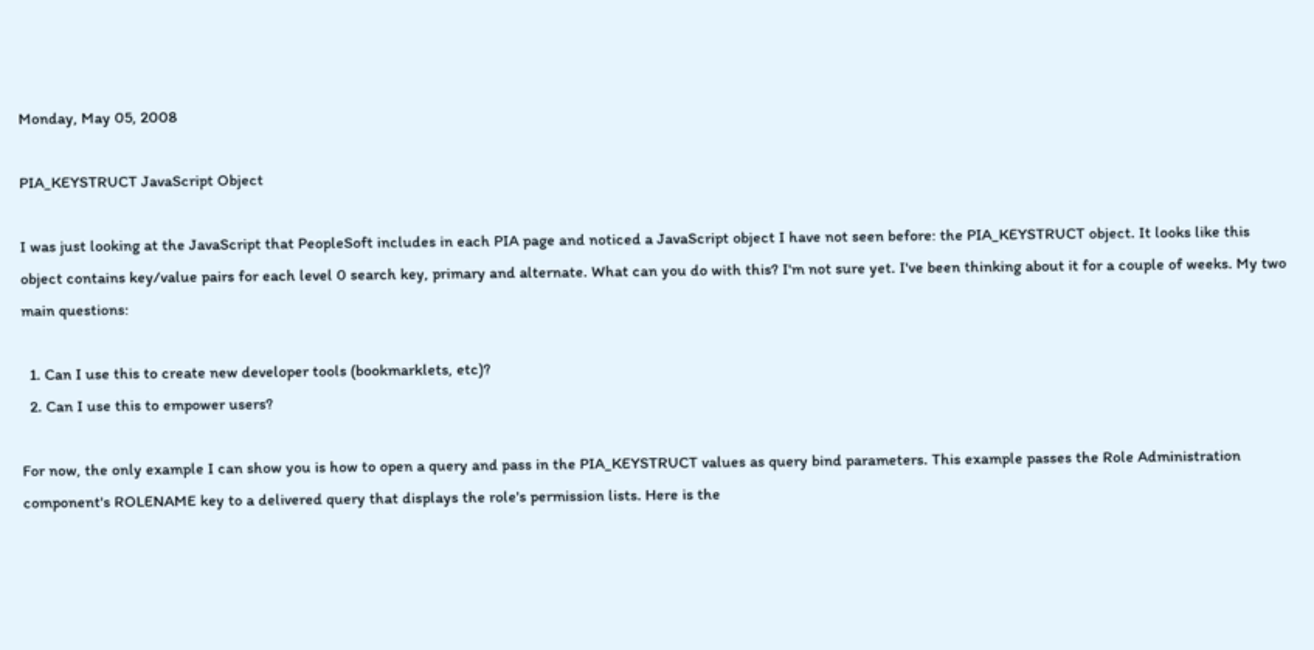Monday, May 05, 2008

PIA_KEYSTRUCT JavaScript Object

I was just looking at the JavaScript that PeopleSoft includes in each PIA page and noticed a JavaScript object I have not seen before: the PIA_KEYSTRUCT object. It looks like this object contains key/value pairs for each level 0 search key, primary and alternate. What can you do with this? I'm not sure yet. I've been thinking about it for a couple of weeks. My two main questions:

  1. Can I use this to create new developer tools (bookmarklets, etc)?
  2. Can I use this to empower users?

For now, the only example I can show you is how to open a query and pass in the PIA_KEYSTRUCT values as query bind parameters. This example passes the Role Administration component's ROLENAME key to a delivered query that displays the role's permission lists. Here is the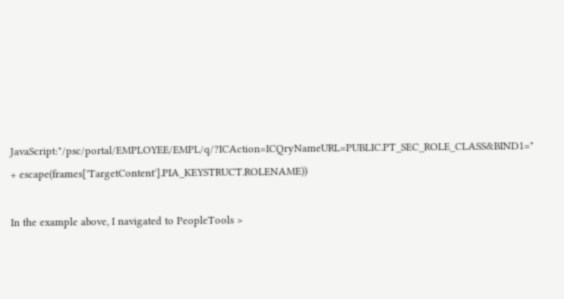JavaScript:"/psc/portal/EMPLOYEE/EMPL/q/?ICAction=ICQryNameURL=PUBLIC.PT_SEC_ROLE_CLASS&BIND1=" + escape(frames['TargetContent'].PIA_KEYSTRUCT.ROLENAME))

In the example above, I navigated to PeopleTools >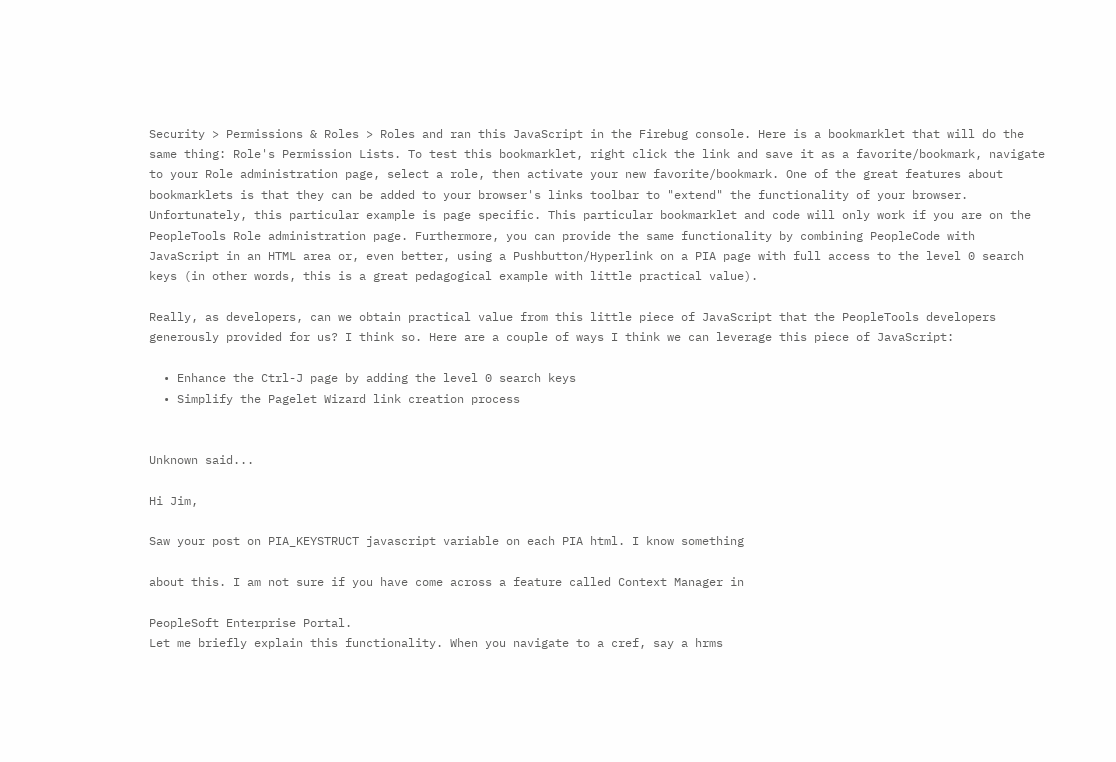Security > Permissions & Roles > Roles and ran this JavaScript in the Firebug console. Here is a bookmarklet that will do the same thing: Role's Permission Lists. To test this bookmarklet, right click the link and save it as a favorite/bookmark, navigate to your Role administration page, select a role, then activate your new favorite/bookmark. One of the great features about bookmarklets is that they can be added to your browser's links toolbar to "extend" the functionality of your browser. Unfortunately, this particular example is page specific. This particular bookmarklet and code will only work if you are on the PeopleTools Role administration page. Furthermore, you can provide the same functionality by combining PeopleCode with JavaScript in an HTML area or, even better, using a Pushbutton/Hyperlink on a PIA page with full access to the level 0 search keys (in other words, this is a great pedagogical example with little practical value).

Really, as developers, can we obtain practical value from this little piece of JavaScript that the PeopleTools developers generously provided for us? I think so. Here are a couple of ways I think we can leverage this piece of JavaScript:

  • Enhance the Ctrl-J page by adding the level 0 search keys
  • Simplify the Pagelet Wizard link creation process


Unknown said...

Hi Jim,

Saw your post on PIA_KEYSTRUCT javascript variable on each PIA html. I know something

about this. I am not sure if you have come across a feature called Context Manager in

PeopleSoft Enterprise Portal.
Let me briefly explain this functionality. When you navigate to a cref, say a hrms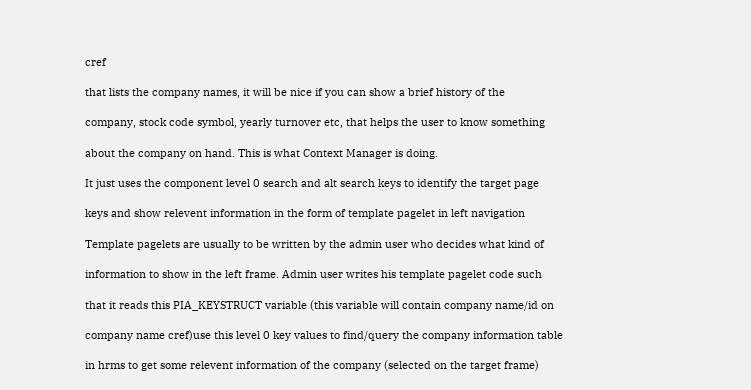cref

that lists the company names, it will be nice if you can show a brief history of the

company, stock code symbol, yearly turnover etc, that helps the user to know something

about the company on hand. This is what Context Manager is doing.

It just uses the component level 0 search and alt search keys to identify the target page

keys and show relevent information in the form of template pagelet in left navigation

Template pagelets are usually to be written by the admin user who decides what kind of

information to show in the left frame. Admin user writes his template pagelet code such

that it reads this PIA_KEYSTRUCT variable (this variable will contain company name/id on

company name cref)use this level 0 key values to find/query the company information table

in hrms to get some relevent information of the company (selected on the target frame)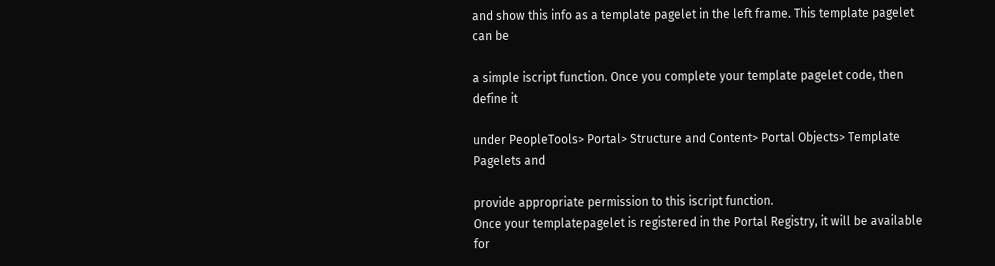and show this info as a template pagelet in the left frame. This template pagelet can be

a simple iscript function. Once you complete your template pagelet code, then define it

under PeopleTools> Portal> Structure and Content> Portal Objects> Template Pagelets and

provide appropriate permission to this iscript function.
Once your templatepagelet is registered in the Portal Registry, it will be available for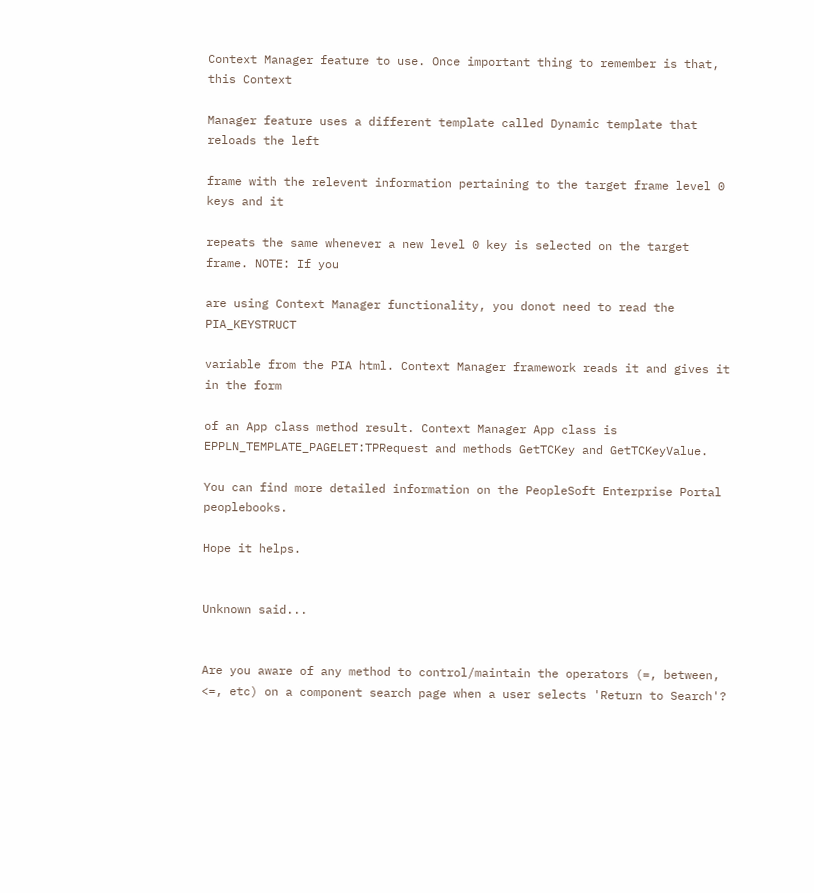Context Manager feature to use. Once important thing to remember is that, this Context

Manager feature uses a different template called Dynamic template that reloads the left

frame with the relevent information pertaining to the target frame level 0 keys and it

repeats the same whenever a new level 0 key is selected on the target frame. NOTE: If you

are using Context Manager functionality, you donot need to read the PIA_KEYSTRUCT

variable from the PIA html. Context Manager framework reads it and gives it in the form

of an App class method result. Context Manager App class is EPPLN_TEMPLATE_PAGELET:TPRequest and methods GetTCKey and GetTCKeyValue.

You can find more detailed information on the PeopleSoft Enterprise Portal peoplebooks.

Hope it helps.


Unknown said...


Are you aware of any method to control/maintain the operators (=, between, <=, etc) on a component search page when a user selects 'Return to Search'?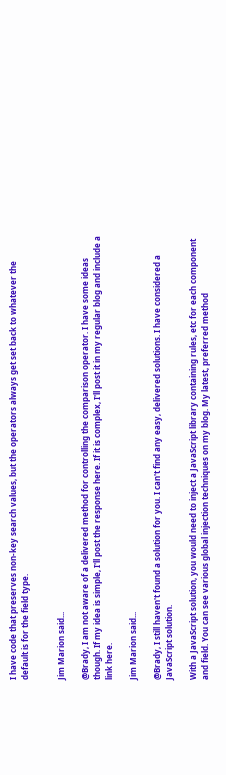I have code that preserves non-key search values, but the operators always get set back to whatever the default is for the field type.


Jim Marion said...

@Brady, I am not aware of a delivered method for controlling the comparison operator. I have some ideas though. If my idea is simple, I'll post the response here. If it is complex, I'll post it in my regular blog and include a link here.

Jim Marion said...

@Brady, I still haven't found a solution for you. I can't find any easy, delivered solutions. I have considered a JavaScript solution.

With a JavaScript solution, you would need to inject a JavaScript library containing rules, etc for each component and field. You can see various global injection techniques on my blog. My latest, preferred method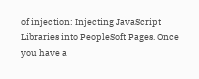of injection: Injecting JavaScript Libraries into PeopleSoft Pages. Once you have a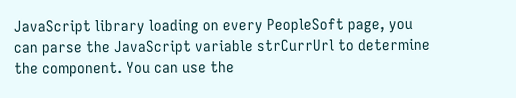JavaScript library loading on every PeopleSoft page, you can parse the JavaScript variable strCurrUrl to determine the component. You can use the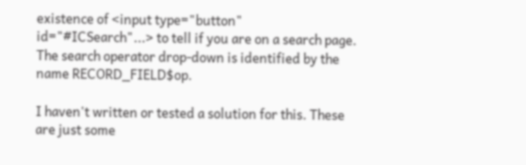existence of <input type="button" id="#ICSearch"...> to tell if you are on a search page. The search operator drop-down is identified by the name RECORD_FIELD$op.

I haven't written or tested a solution for this. These are just some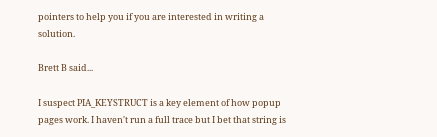pointers to help you if you are interested in writing a solution.

Brett B said...

I suspect PIA_KEYSTRUCT is a key element of how popup pages work. I haven't run a full trace but I bet that string is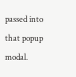passed into that popup modal.